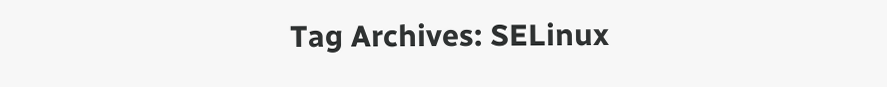Tag Archives: SELinux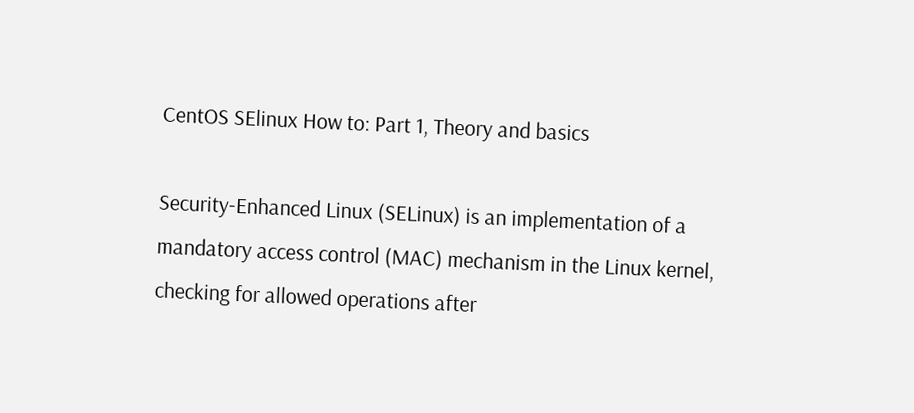CentOS SElinux How to: Part 1, Theory and basics

Security-Enhanced Linux (SELinux) is an implementation of a mandatory access control (MAC) mechanism in the Linux kernel, checking for allowed operations after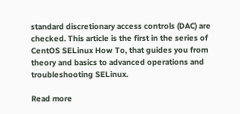standard discretionary access controls (DAC) are checked. This article is the first in the series of CentOS SELinux How To, that guides you from theory and basics to advanced operations and troubleshooting SELinux.

Read more